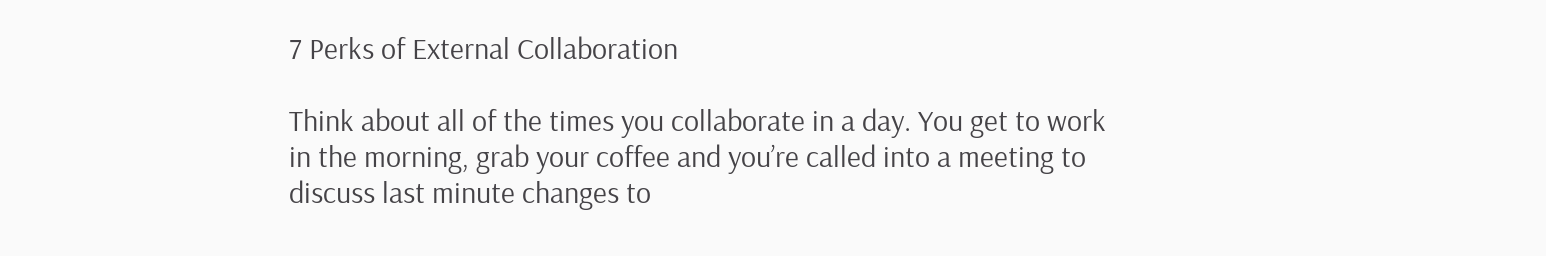7 Perks of External Collaboration

Think about all of the times you collaborate in a day. You get to work in the morning, grab your coffee and you’re called into a meeting to discuss last minute changes to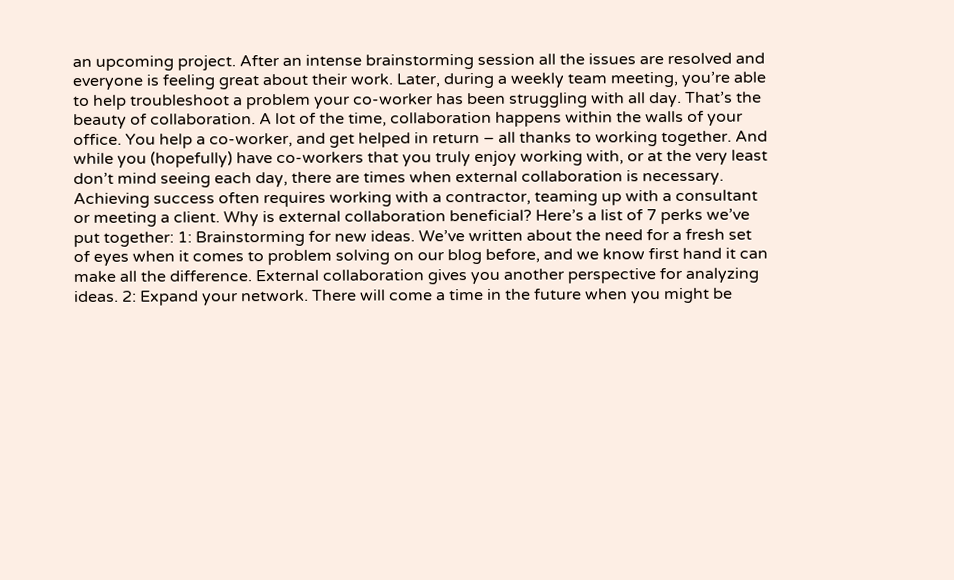an upcoming project. After an intense brainstorming session all the issues are resolved and everyone is feeling great about their work. Later, during a weekly team meeting, you’re able to help troubleshoot a problem your co-worker has been struggling with all day. That’s the beauty of collaboration. A lot of the time, collaboration happens within the walls of your office. You help a co-worker, and get helped in return – all thanks to working together. And while you (hopefully) have co-workers that you truly enjoy working with, or at the very least don’t mind seeing each day, there are times when external collaboration is necessary. Achieving success often requires working with a contractor, teaming up with a consultant or meeting a client. Why is external collaboration beneficial? Here’s a list of 7 perks we’ve put together: 1: Brainstorming for new ideas. We’ve written about the need for a fresh set of eyes when it comes to problem solving on our blog before, and we know first hand it can make all the difference. External collaboration gives you another perspective for analyzing ideas. 2: Expand your network. There will come a time in the future when you might be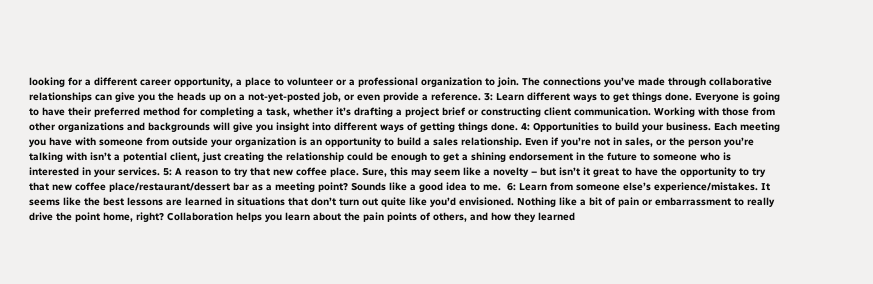looking for a different career opportunity, a place to volunteer or a professional organization to join. The connections you’ve made through collaborative relationships can give you the heads up on a not-yet-posted job, or even provide a reference. 3: Learn different ways to get things done. Everyone is going to have their preferred method for completing a task, whether it’s drafting a project brief or constructing client communication. Working with those from other organizations and backgrounds will give you insight into different ways of getting things done. 4: Opportunities to build your business. Each meeting you have with someone from outside your organization is an opportunity to build a sales relationship. Even if you’re not in sales, or the person you’re talking with isn’t a potential client, just creating the relationship could be enough to get a shining endorsement in the future to someone who is interested in your services. 5: A reason to try that new coffee place. Sure, this may seem like a novelty – but isn’t it great to have the opportunity to try that new coffee place/restaurant/dessert bar as a meeting point? Sounds like a good idea to me.  6: Learn from someone else’s experience/mistakes. It seems like the best lessons are learned in situations that don’t turn out quite like you’d envisioned. Nothing like a bit of pain or embarrassment to really drive the point home, right? Collaboration helps you learn about the pain points of others, and how they learned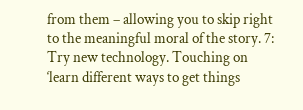from them – allowing you to skip right to the meaningful moral of the story. 7: Try new technology. Touching on ‘learn different ways to get things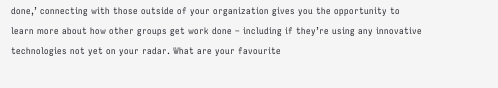done,’ connecting with those outside of your organization gives you the opportunity to learn more about how other groups get work done – including if they’re using any innovative technologies not yet on your radar. What are your favourite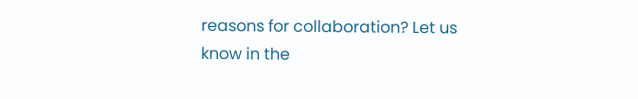reasons for collaboration? Let us know in the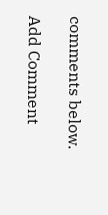comments below.

Add Comment